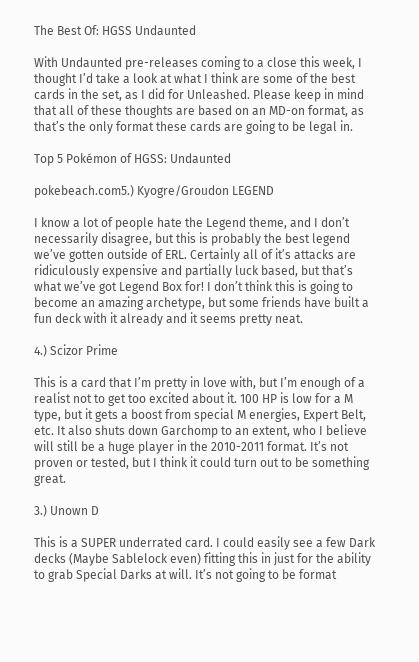The Best Of: HGSS Undaunted

With Undaunted pre-releases coming to a close this week, I thought I’d take a look at what I think are some of the best cards in the set, as I did for Unleashed. Please keep in mind that all of these thoughts are based on an MD-on format, as that’s the only format these cards are going to be legal in.

Top 5 Pokémon of HGSS: Undaunted

pokebeach.com5.) Kyogre/Groudon LEGEND

I know a lot of people hate the Legend theme, and I don’t necessarily disagree, but this is probably the best legend we’ve gotten outside of ERL. Certainly all of it’s attacks are ridiculously expensive and partially luck based, but that’s what we’ve got Legend Box for! I don’t think this is going to become an amazing archetype, but some friends have built a fun deck with it already and it seems pretty neat.

4.) Scizor Prime

This is a card that I’m pretty in love with, but I’m enough of a realist not to get too excited about it. 100 HP is low for a M type, but it gets a boost from special M energies, Expert Belt, etc. It also shuts down Garchomp to an extent, who I believe will still be a huge player in the 2010-2011 format. It’s not proven or tested, but I think it could turn out to be something great.

3.) Unown D

This is a SUPER underrated card. I could easily see a few Dark decks (Maybe Sablelock even) fitting this in just for the ability to grab Special Darks at will. It’s not going to be format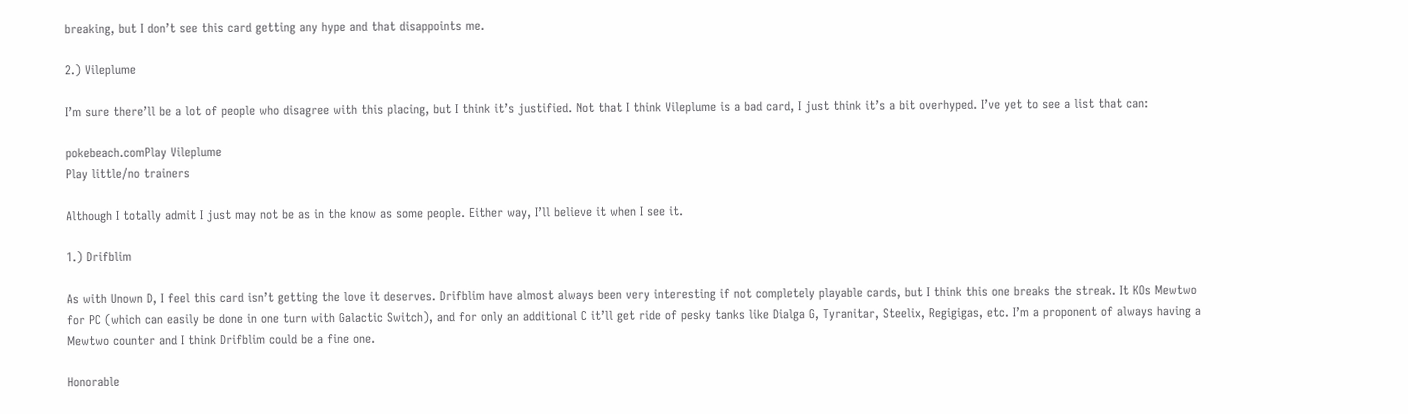breaking, but I don’t see this card getting any hype and that disappoints me.

2.) Vileplume

I’m sure there’ll be a lot of people who disagree with this placing, but I think it’s justified. Not that I think Vileplume is a bad card, I just think it’s a bit overhyped. I’ve yet to see a list that can:

pokebeach.comPlay Vileplume
Play little/no trainers

Although I totally admit I just may not be as in the know as some people. Either way, I’ll believe it when I see it.

1.) Drifblim

As with Unown D, I feel this card isn’t getting the love it deserves. Drifblim have almost always been very interesting if not completely playable cards, but I think this one breaks the streak. It KOs Mewtwo for PC (which can easily be done in one turn with Galactic Switch), and for only an additional C it’ll get ride of pesky tanks like Dialga G, Tyranitar, Steelix, Regigigas, etc. I’m a proponent of always having a Mewtwo counter and I think Drifblim could be a fine one.

Honorable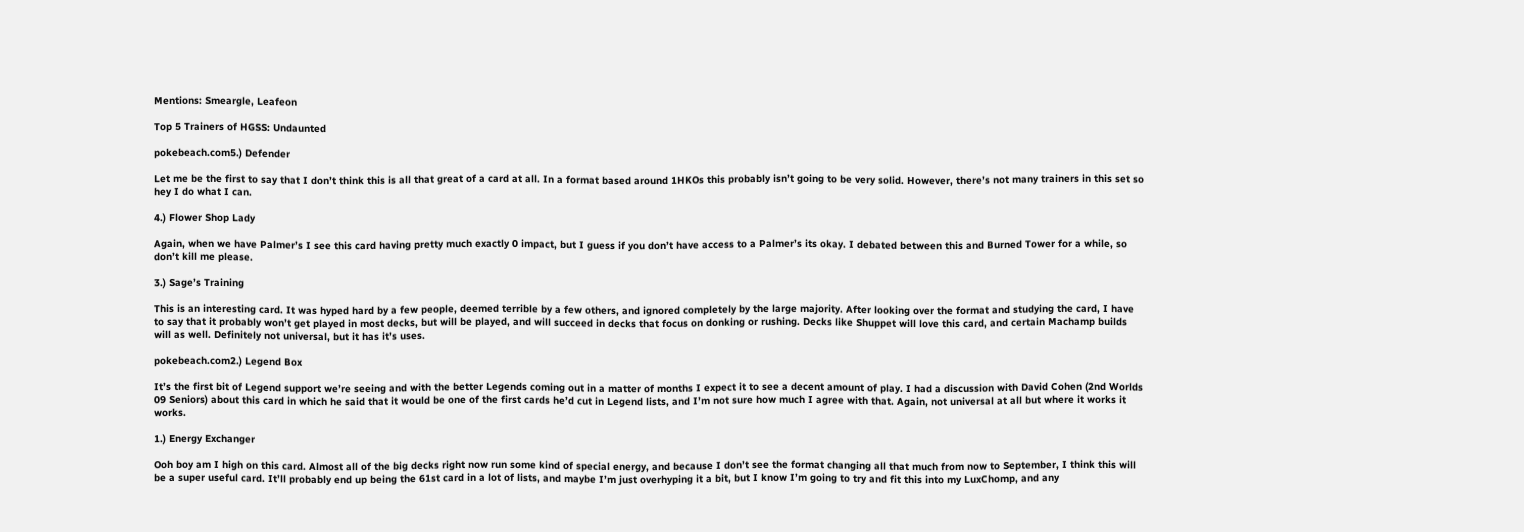Mentions: Smeargle, Leafeon

Top 5 Trainers of HGSS: Undaunted

pokebeach.com5.) Defender

Let me be the first to say that I don’t think this is all that great of a card at all. In a format based around 1HKOs this probably isn’t going to be very solid. However, there’s not many trainers in this set so hey I do what I can.

4.) Flower Shop Lady

Again, when we have Palmer’s I see this card having pretty much exactly 0 impact, but I guess if you don’t have access to a Palmer’s its okay. I debated between this and Burned Tower for a while, so don’t kill me please.

3.) Sage’s Training

This is an interesting card. It was hyped hard by a few people, deemed terrible by a few others, and ignored completely by the large majority. After looking over the format and studying the card, I have to say that it probably won’t get played in most decks, but will be played, and will succeed in decks that focus on donking or rushing. Decks like Shuppet will love this card, and certain Machamp builds will as well. Definitely not universal, but it has it’s uses.

pokebeach.com2.) Legend Box

It’s the first bit of Legend support we’re seeing and with the better Legends coming out in a matter of months I expect it to see a decent amount of play. I had a discussion with David Cohen (2nd Worlds 09 Seniors) about this card in which he said that it would be one of the first cards he’d cut in Legend lists, and I’m not sure how much I agree with that. Again, not universal at all but where it works it works.

1.) Energy Exchanger

Ooh boy am I high on this card. Almost all of the big decks right now run some kind of special energy, and because I don’t see the format changing all that much from now to September, I think this will be a super useful card. It’ll probably end up being the 61st card in a lot of lists, and maybe I’m just overhyping it a bit, but I know I’m going to try and fit this into my LuxChomp, and any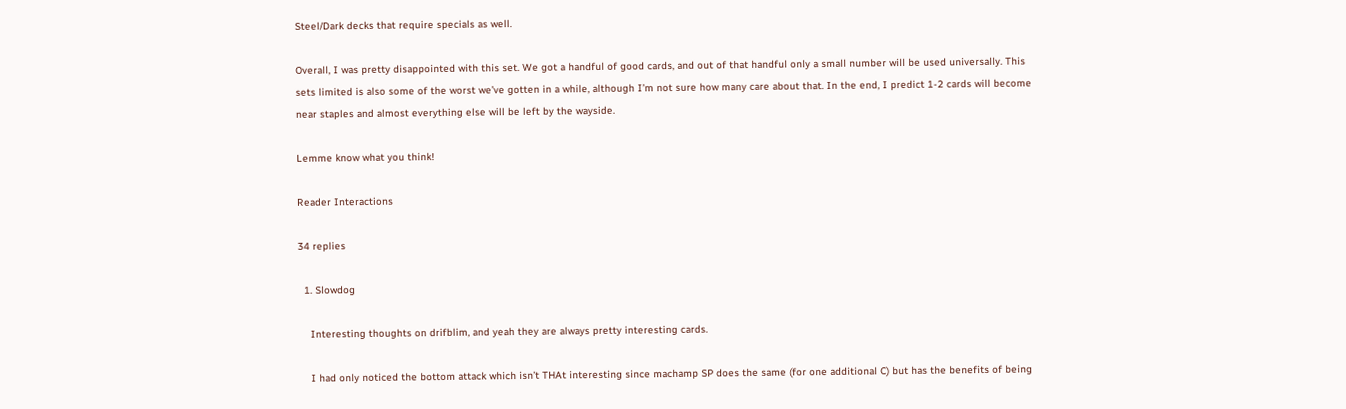Steel/Dark decks that require specials as well.

Overall, I was pretty disappointed with this set. We got a handful of good cards, and out of that handful only a small number will be used universally. This sets limited is also some of the worst we’ve gotten in a while, although I’m not sure how many care about that. In the end, I predict 1-2 cards will become near staples and almost everything else will be left by the wayside.

Lemme know what you think!

Reader Interactions

34 replies

  1. Slowdog

    Interesting thoughts on drifblim, and yeah they are always pretty interesting cards.

    I had only noticed the bottom attack which isn’t THAt interesting since machamp SP does the same (for one additional C) but has the benefits of being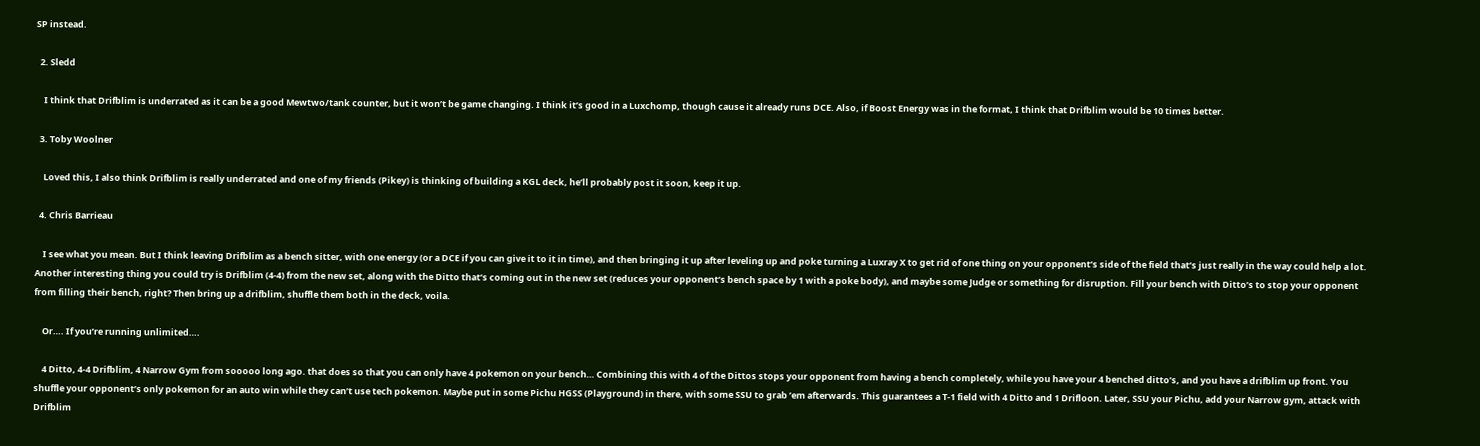SP instead.

  2. Sledd

    I think that Drifblim is underrated as it can be a good Mewtwo/tank counter, but it won’t be game changing. I think it’s good in a Luxchomp, though cause it already runs DCE. Also, if Boost Energy was in the format, I think that Drifblim would be 10 times better.

  3. Toby Woolner

    Loved this, I also think Drifblim is really underrated and one of my friends (Pikey) is thinking of building a KGL deck, he’ll probably post it soon, keep it up.

  4. Chris Barrieau

    I see what you mean. But I think leaving Drifblim as a bench sitter, with one energy (or a DCE if you can give it to it in time), and then bringing it up after leveling up and poke turning a Luxray X to get rid of one thing on your opponent’s side of the field that’s just really in the way could help a lot. Another interesting thing you could try is Drifblim (4-4) from the new set, along with the Ditto that’s coming out in the new set (reduces your opponent’s bench space by 1 with a poke body), and maybe some Judge or something for disruption. Fill your bench with Ditto’s to stop your opponent from filling their bench, right? Then bring up a drifblim, shuffle them both in the deck, voila.

    Or…. If you’re running unlimited….

    4 Ditto, 4-4 Drifblim, 4 Narrow Gym from sooooo long ago. that does so that you can only have 4 pokemon on your bench… Combining this with 4 of the Dittos stops your opponent from having a bench completely, while you have your 4 benched ditto’s, and you have a drifblim up front. You shuffle your opponent’s only pokemon for an auto win while they can’t use tech pokemon. Maybe put in some Pichu HGSS (Playground) in there, with some SSU to grab ’em afterwards. This guarantees a T-1 field with 4 Ditto and 1 Drifloon. Later, SSU your Pichu, add your Narrow gym, attack with Drifblim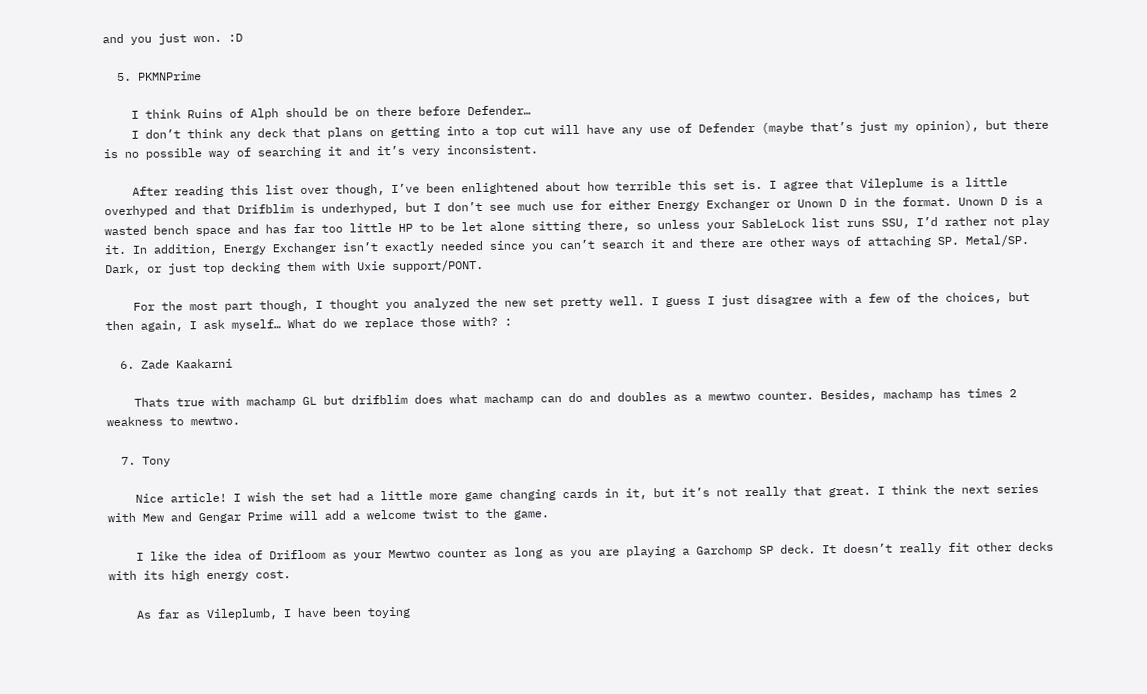and you just won. :D

  5. PKMNPrime

    I think Ruins of Alph should be on there before Defender…
    I don’t think any deck that plans on getting into a top cut will have any use of Defender (maybe that’s just my opinion), but there is no possible way of searching it and it’s very inconsistent.

    After reading this list over though, I’ve been enlightened about how terrible this set is. I agree that Vileplume is a little overhyped and that Drifblim is underhyped, but I don’t see much use for either Energy Exchanger or Unown D in the format. Unown D is a wasted bench space and has far too little HP to be let alone sitting there, so unless your SableLock list runs SSU, I’d rather not play it. In addition, Energy Exchanger isn’t exactly needed since you can’t search it and there are other ways of attaching SP. Metal/SP. Dark, or just top decking them with Uxie support/PONT.

    For the most part though, I thought you analyzed the new set pretty well. I guess I just disagree with a few of the choices, but then again, I ask myself… What do we replace those with? :

  6. Zade Kaakarni

    Thats true with machamp GL but drifblim does what machamp can do and doubles as a mewtwo counter. Besides, machamp has times 2 weakness to mewtwo.

  7. Tony

    Nice article! I wish the set had a little more game changing cards in it, but it’s not really that great. I think the next series with Mew and Gengar Prime will add a welcome twist to the game.

    I like the idea of Drifloom as your Mewtwo counter as long as you are playing a Garchomp SP deck. It doesn’t really fit other decks with its high energy cost.

    As far as Vileplumb, I have been toying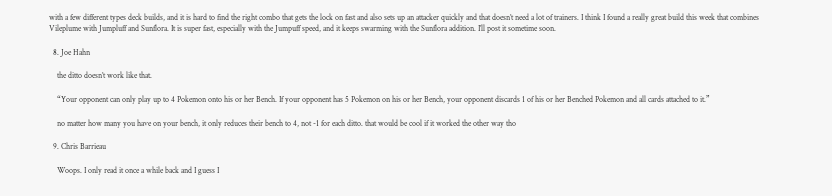with a few different types deck builds, and it is hard to find the right combo that gets the lock on fast and also sets up an attacker quickly and that doesn’t need a lot of trainers. I think I found a really great build this week that combines Vileplume with Jumpluff and Sunflora. It is super fast, especially with the Jumpuff speed, and it keeps swarming with the Sunflora addition. I’ll post it sometime soon.

  8. Joe Hahn

    the ditto doesn’t work like that.

    “Your opponent can only play up to 4 Pokemon onto his or her Bench. If your opponent has 5 Pokemon on his or her Bench, your opponent discards 1 of his or her Benched Pokemon and all cards attached to it.”

    no matter how many you have on your bench, it only reduces their bench to 4, not -1 for each ditto. that would be cool if it worked the other way tho

  9. Chris Barrieau

    Woops. I only read it once a while back and I guess I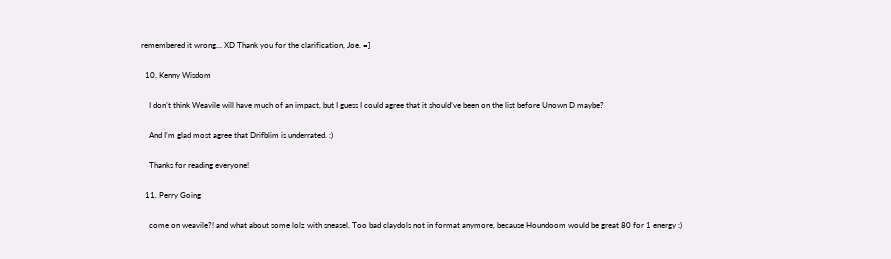remembered it wrong… XD Thank you for the clarification, Joe. =]

  10. Kenny Wisdom

    I don’t think Weavile will have much of an impact, but I guess I could agree that it should’ve been on the list before Unown D maybe?

    And I’m glad most agree that Drifblim is underrated. :)

    Thanks for reading everyone!

  11. Perry Going

    come on weavile?! and what about some lolz with sneasel. Too bad claydols not in format anymore, because Houndoom would be great 80 for 1 energy :)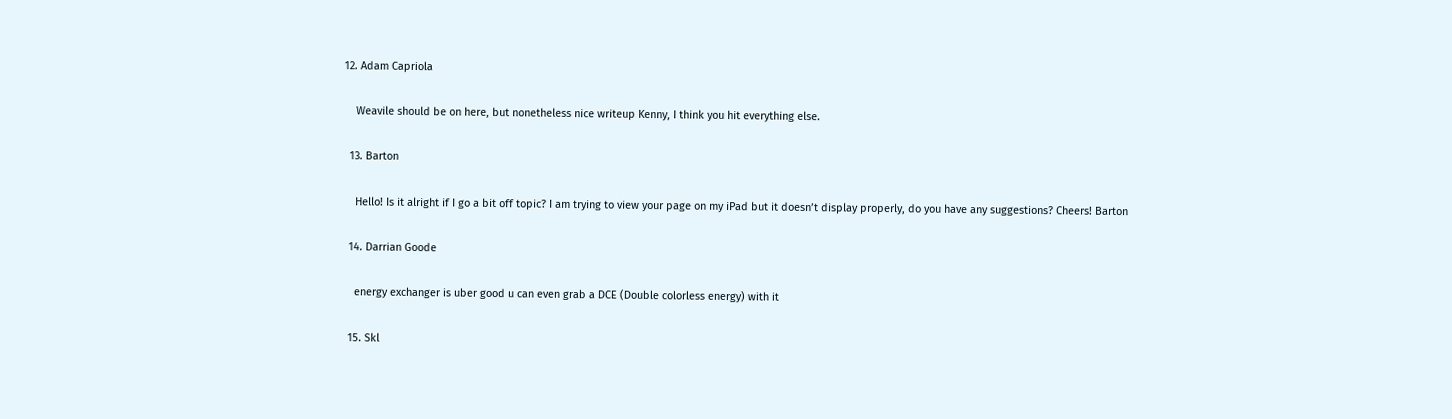12. Adam Capriola

    Weavile should be on here, but nonetheless nice writeup Kenny, I think you hit everything else.

  13. Barton

    Hello! Is it alright if I go a bit off topic? I am trying to view your page on my iPad but it doesn’t display properly, do you have any suggestions? Cheers! Barton

  14. Darrian Goode

    energy exchanger is uber good u can even grab a DCE (Double colorless energy) with it

  15. Skl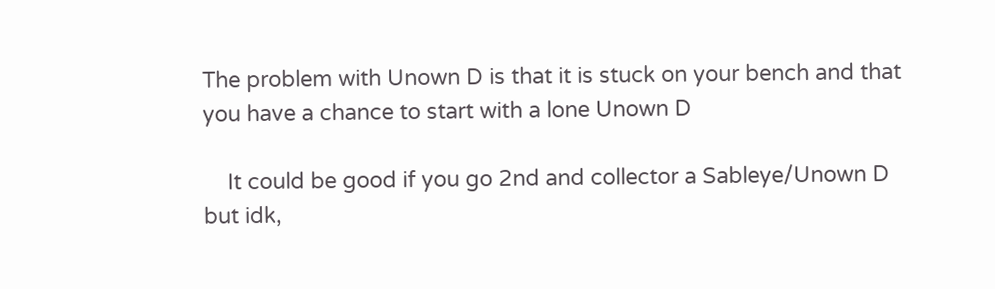The problem with Unown D is that it is stuck on your bench and that you have a chance to start with a lone Unown D

    It could be good if you go 2nd and collector a Sableye/Unown D but idk,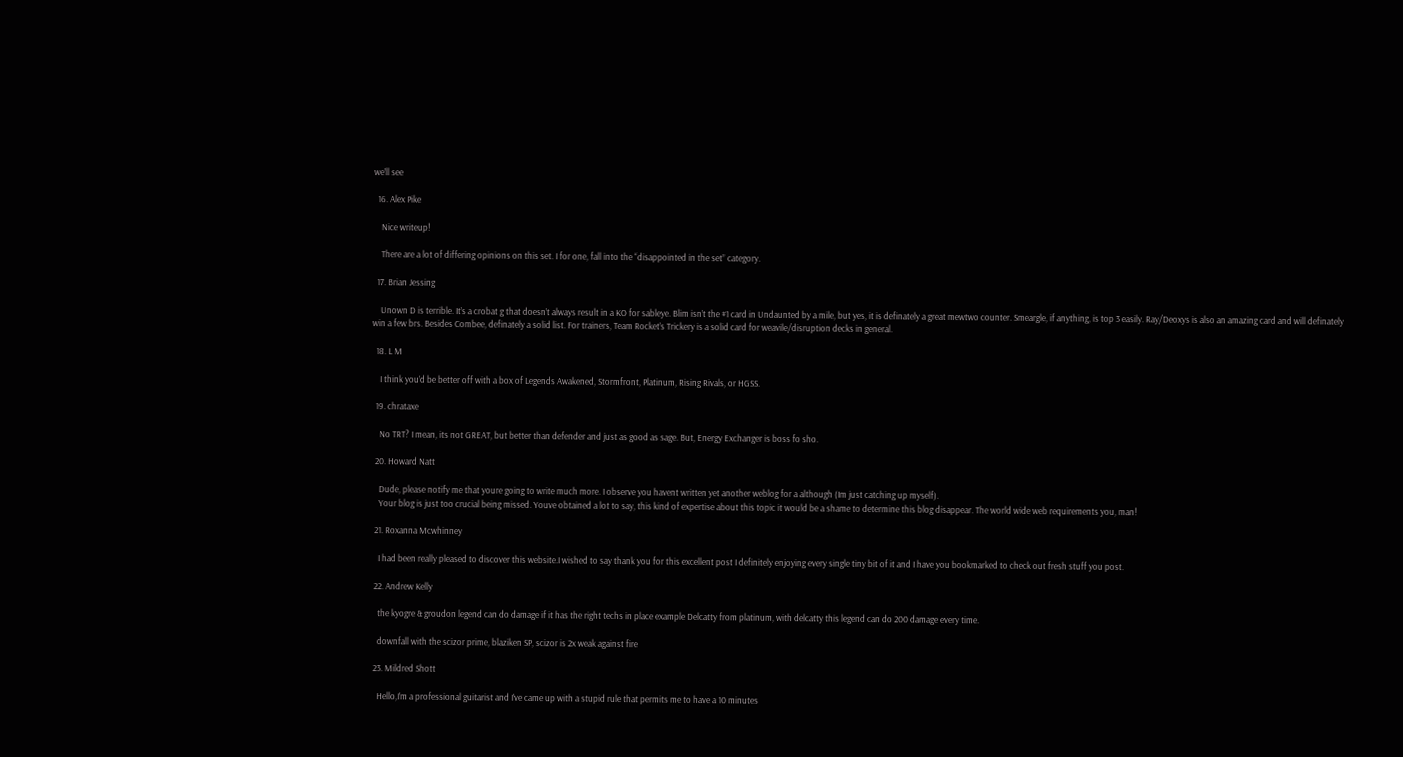we’ll see

  16. Alex Pike

    Nice writeup!

    There are a lot of differing opinions on this set. I for one, fall into the “disappointed in the set” category.

  17. Brian Jessing

    Unown D is terrible. It’s a crobat g that doesn’t always result in a KO for sableye. Blim isn’t the #1 card in Undaunted by a mile, but yes, it is definately a great mewtwo counter. Smeargle, if anything, is top 3 easily. Ray/Deoxys is also an amazing card and will definately win a few brs. Besides Combee, definately a solid list. For trainers, Team Rocket’s Trickery is a solid card for weavile/disruption decks in general.

  18. L M

    I think you’d be better off with a box of Legends Awakened, Stormfront, Platinum, Rising Rivals, or HGSS.

  19. chrataxe

    No TRT? I mean, its not GREAT, but better than defender and just as good as sage. But, Energy Exchanger is boss fo sho.

  20. Howard Natt

    Dude, please notify me that youre going to write much more. I observe you havent written yet another weblog for a although (Im just catching up myself).
    Your blog is just too crucial being missed. Youve obtained a lot to say, this kind of expertise about this topic it would be a shame to determine this blog disappear. The world wide web requirements you, man!

  21. Roxanna Mcwhinney

    I had been really pleased to discover this website.I wished to say thank you for this excellent post I definitely enjoying every single tiny bit of it and I have you bookmarked to check out fresh stuff you post.

  22. Andrew Kelly

    the kyogre & groudon legend can do damage if it has the right techs in place example Delcatty from platinum, with delcatty this legend can do 200 damage every time.

    downfall with the scizor prime, blaziken SP, scizor is 2x weak against fire

  23. Mildred Shott

    Hello,I’m a professional guitarist and I’ve came up with a stupid rule that permits me to have a 10 minutes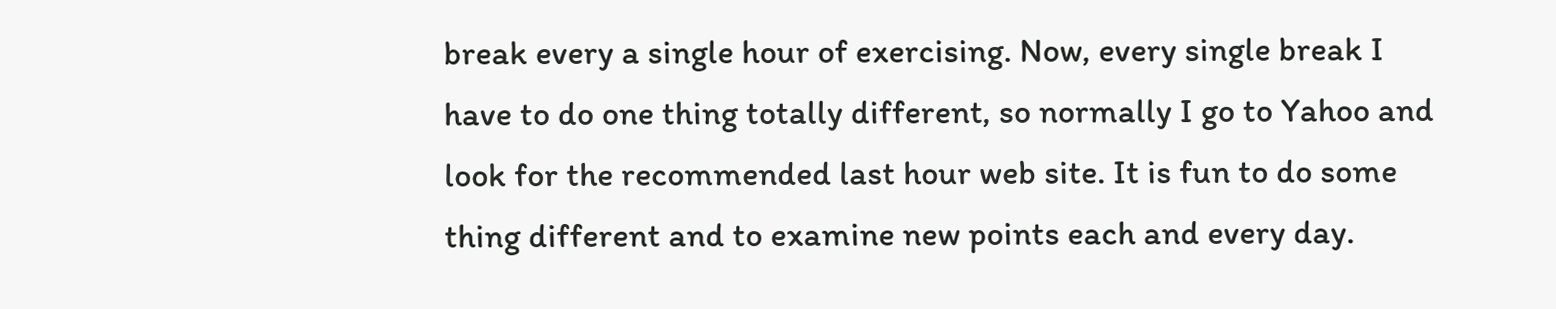break every a single hour of exercising. Now, every single break I have to do one thing totally different, so normally I go to Yahoo and look for the recommended last hour web site. It is fun to do some thing different and to examine new points each and every day.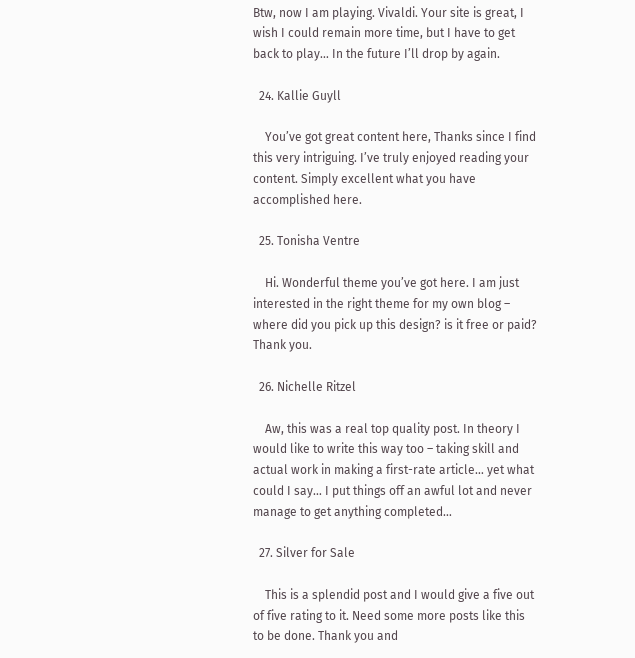Btw, now I am playing. Vivaldi. Your site is great, I wish I could remain more time, but I have to get back to play… In the future I’ll drop by again.

  24. Kallie Guyll

    You’ve got great content here, Thanks since I find this very intriguing. I’ve truly enjoyed reading your content. Simply excellent what you have accomplished here.

  25. Tonisha Ventre

    Hi. Wonderful theme you’ve got here. I am just interested in the right theme for my own blog – where did you pick up this design? is it free or paid? Thank you.

  26. Nichelle Ritzel

    Aw, this was a real top quality post. In theory I would like to write this way too – taking skill and actual work in making a first-rate article… yet what could I say… I put things off an awful lot and never manage to get anything completed…

  27. Silver for Sale

    This is a splendid post and I would give a five out of five rating to it. Need some more posts like this to be done. Thank you and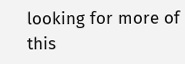looking for more of this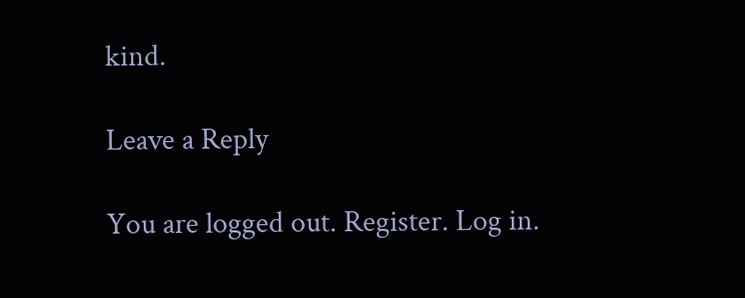kind.

Leave a Reply

You are logged out. Register. Log in.